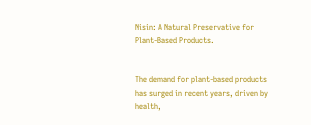Nisin: A Natural Preservative for Plant-Based Products.


The demand for plant-based products has surged in recent years, driven by health,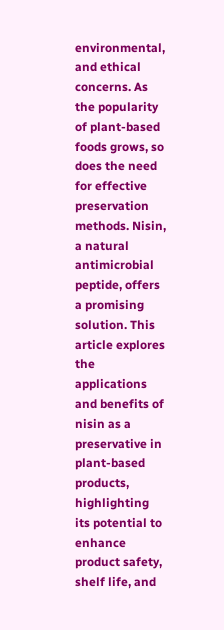environmental, and ethical concerns. As the popularity of plant-based foods grows, so does the need for effective preservation methods. Nisin, a natural antimicrobial peptide, offers a promising solution. This article explores the applications and benefits of nisin as a preservative in plant-based products, highlighting its potential to enhance product safety, shelf life, and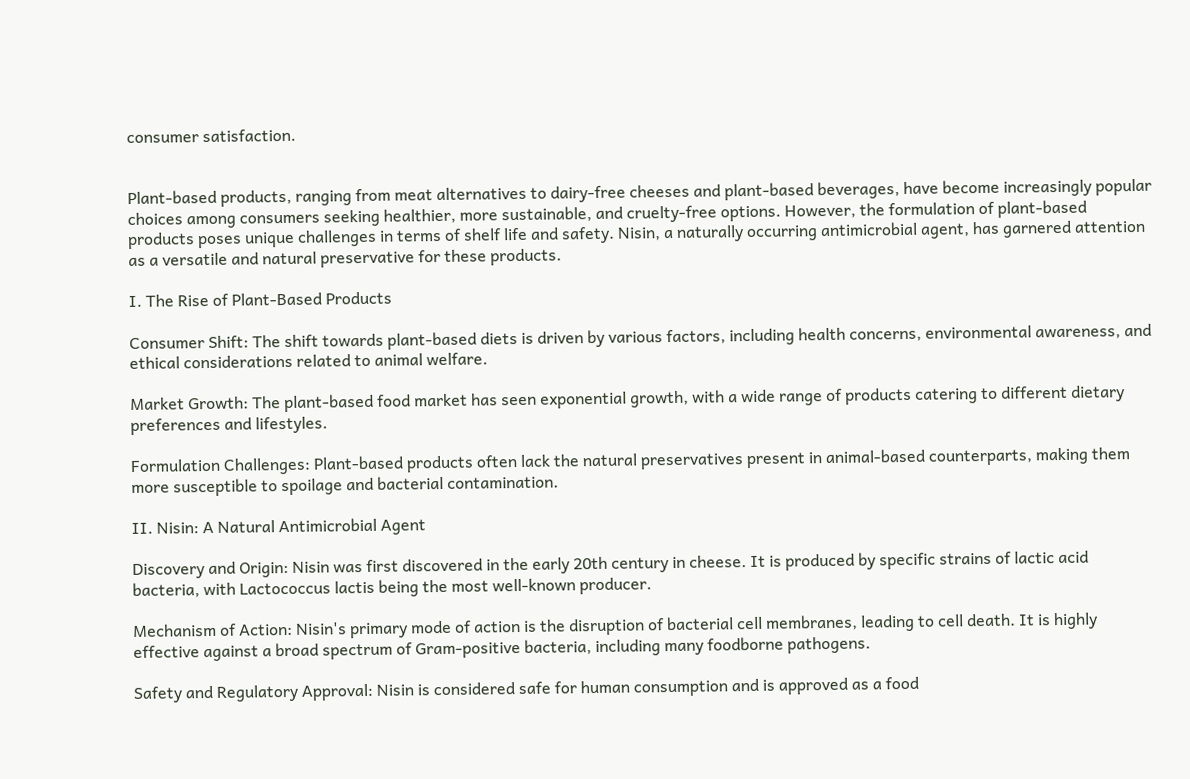consumer satisfaction.


Plant-based products, ranging from meat alternatives to dairy-free cheeses and plant-based beverages, have become increasingly popular choices among consumers seeking healthier, more sustainable, and cruelty-free options. However, the formulation of plant-based products poses unique challenges in terms of shelf life and safety. Nisin, a naturally occurring antimicrobial agent, has garnered attention as a versatile and natural preservative for these products.

I. The Rise of Plant-Based Products

Consumer Shift: The shift towards plant-based diets is driven by various factors, including health concerns, environmental awareness, and ethical considerations related to animal welfare.

Market Growth: The plant-based food market has seen exponential growth, with a wide range of products catering to different dietary preferences and lifestyles.

Formulation Challenges: Plant-based products often lack the natural preservatives present in animal-based counterparts, making them more susceptible to spoilage and bacterial contamination.

II. Nisin: A Natural Antimicrobial Agent

Discovery and Origin: Nisin was first discovered in the early 20th century in cheese. It is produced by specific strains of lactic acid bacteria, with Lactococcus lactis being the most well-known producer.

Mechanism of Action: Nisin's primary mode of action is the disruption of bacterial cell membranes, leading to cell death. It is highly effective against a broad spectrum of Gram-positive bacteria, including many foodborne pathogens.

Safety and Regulatory Approval: Nisin is considered safe for human consumption and is approved as a food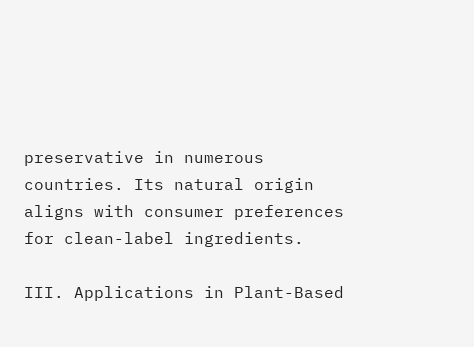preservative in numerous countries. Its natural origin aligns with consumer preferences for clean-label ingredients.

III. Applications in Plant-Based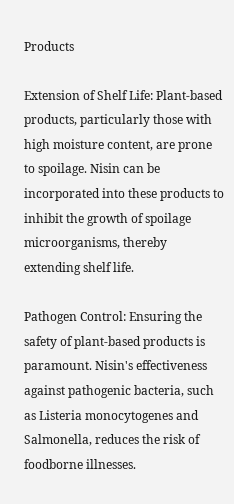Products

Extension of Shelf Life: Plant-based products, particularly those with high moisture content, are prone to spoilage. Nisin can be incorporated into these products to inhibit the growth of spoilage microorganisms, thereby extending shelf life.

Pathogen Control: Ensuring the safety of plant-based products is paramount. Nisin's effectiveness against pathogenic bacteria, such as Listeria monocytogenes and Salmonella, reduces the risk of foodborne illnesses.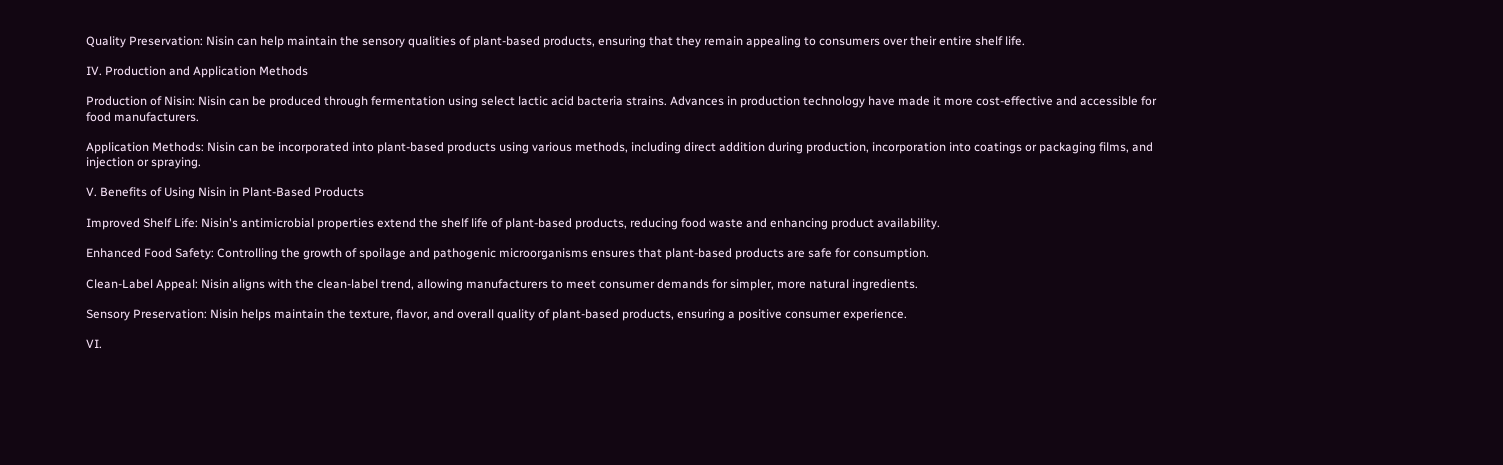Quality Preservation: Nisin can help maintain the sensory qualities of plant-based products, ensuring that they remain appealing to consumers over their entire shelf life.

IV. Production and Application Methods

Production of Nisin: Nisin can be produced through fermentation using select lactic acid bacteria strains. Advances in production technology have made it more cost-effective and accessible for food manufacturers.

Application Methods: Nisin can be incorporated into plant-based products using various methods, including direct addition during production, incorporation into coatings or packaging films, and injection or spraying.

V. Benefits of Using Nisin in Plant-Based Products

Improved Shelf Life: Nisin's antimicrobial properties extend the shelf life of plant-based products, reducing food waste and enhancing product availability.

Enhanced Food Safety: Controlling the growth of spoilage and pathogenic microorganisms ensures that plant-based products are safe for consumption.

Clean-Label Appeal: Nisin aligns with the clean-label trend, allowing manufacturers to meet consumer demands for simpler, more natural ingredients.

Sensory Preservation: Nisin helps maintain the texture, flavor, and overall quality of plant-based products, ensuring a positive consumer experience.

VI.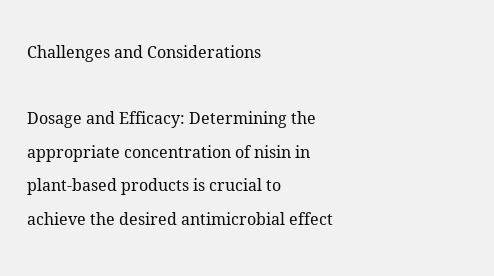Challenges and Considerations

Dosage and Efficacy: Determining the appropriate concentration of nisin in plant-based products is crucial to achieve the desired antimicrobial effect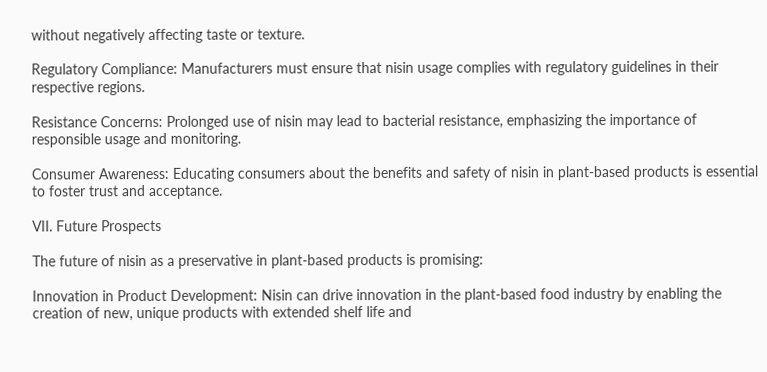without negatively affecting taste or texture.

Regulatory Compliance: Manufacturers must ensure that nisin usage complies with regulatory guidelines in their respective regions.

Resistance Concerns: Prolonged use of nisin may lead to bacterial resistance, emphasizing the importance of responsible usage and monitoring.

Consumer Awareness: Educating consumers about the benefits and safety of nisin in plant-based products is essential to foster trust and acceptance.

VII. Future Prospects

The future of nisin as a preservative in plant-based products is promising:

Innovation in Product Development: Nisin can drive innovation in the plant-based food industry by enabling the creation of new, unique products with extended shelf life and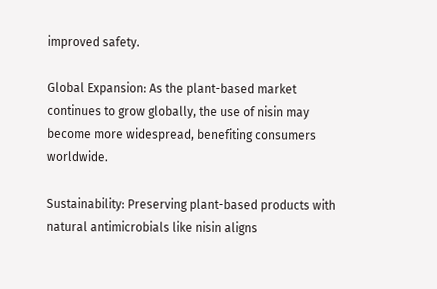improved safety.

Global Expansion: As the plant-based market continues to grow globally, the use of nisin may become more widespread, benefiting consumers worldwide.

Sustainability: Preserving plant-based products with natural antimicrobials like nisin aligns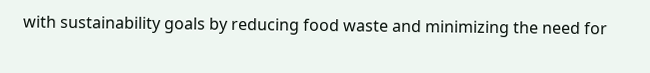with sustainability goals by reducing food waste and minimizing the need for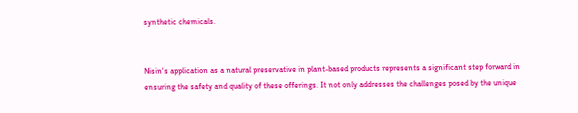synthetic chemicals.


Nisin's application as a natural preservative in plant-based products represents a significant step forward in ensuring the safety and quality of these offerings. It not only addresses the challenges posed by the unique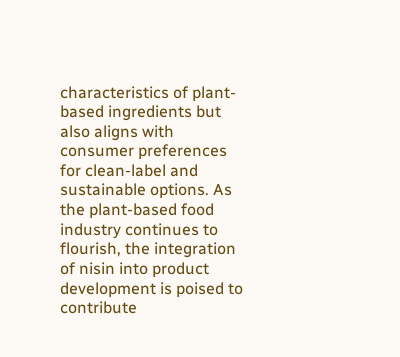characteristics of plant-based ingredients but also aligns with consumer preferences for clean-label and sustainable options. As the plant-based food industry continues to flourish, the integration of nisin into product development is poised to contribute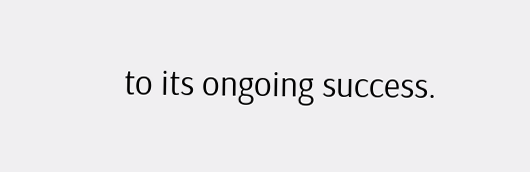to its ongoing success.